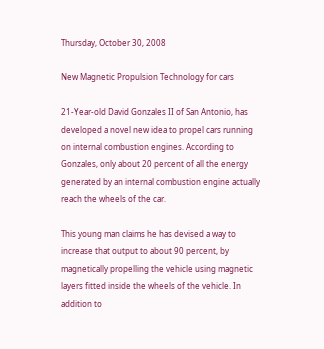Thursday, October 30, 2008

New Magnetic Propulsion Technology for cars

21-Year-old David Gonzales II of San Antonio, has developed a novel new idea to propel cars running on internal combustion engines. According to Gonzales, only about 20 percent of all the energy generated by an internal combustion engine actually reach the wheels of the car.

This young man claims he has devised a way to increase that output to about 90 percent, by magnetically propelling the vehicle using magnetic layers fitted inside the wheels of the vehicle. In addition to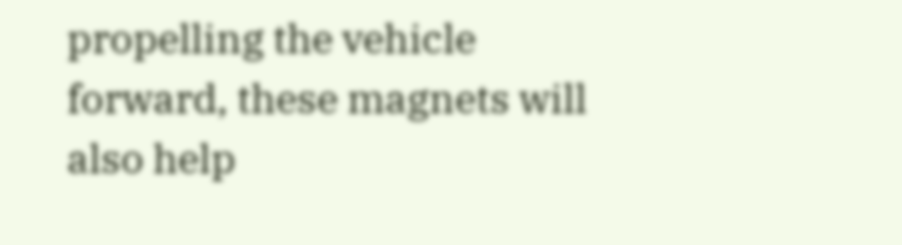propelling the vehicle forward, these magnets will also help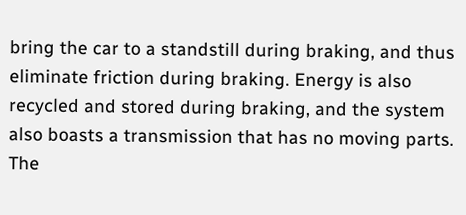bring the car to a standstill during braking, and thus eliminate friction during braking. Energy is also recycled and stored during braking, and the system also boasts a transmission that has no moving parts. The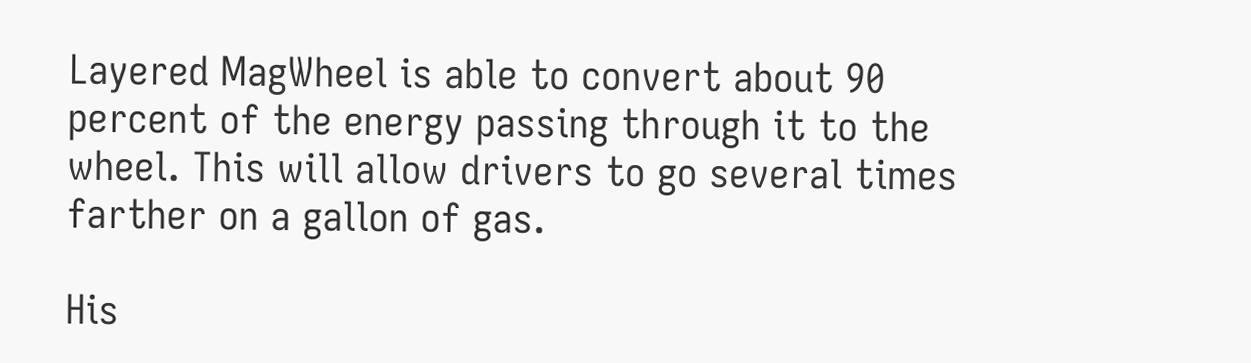Layered MagWheel is able to convert about 90 percent of the energy passing through it to the wheel. This will allow drivers to go several times farther on a gallon of gas.

His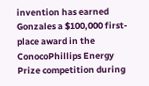invention has earned Gonzales a $100,000 first-place award in the ConocoPhillips Energy Prize competition during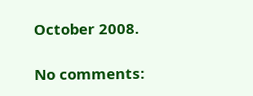October 2008.

No comments: